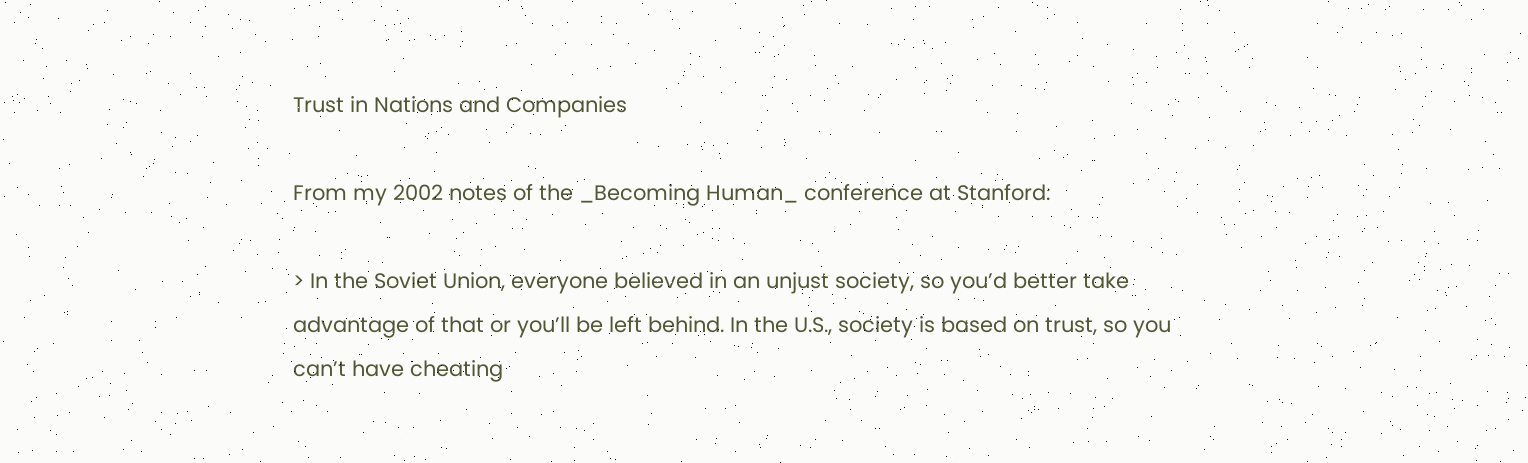Trust in Nations and Companies

From my 2002 notes of the _Becoming Human_ conference at Stanford:

> In the Soviet Union, everyone believed in an unjust society, so you’d better take advantage of that or you’ll be left behind. In the U.S., society is based on trust, so you can’t have cheating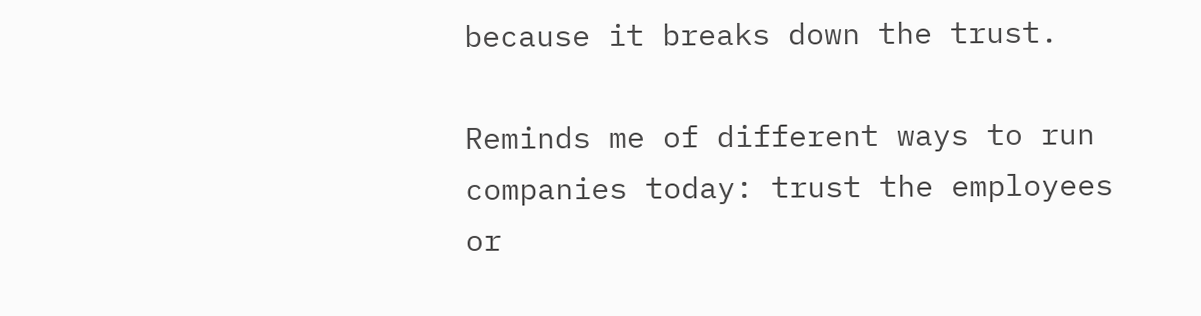because it breaks down the trust.

Reminds me of different ways to run companies today: trust the employees or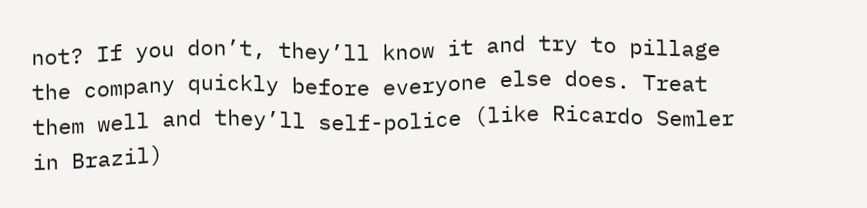not? If you don’t, they’ll know it and try to pillage the company quickly before everyone else does. Treat them well and they’ll self-police (like Ricardo Semler in Brazil)